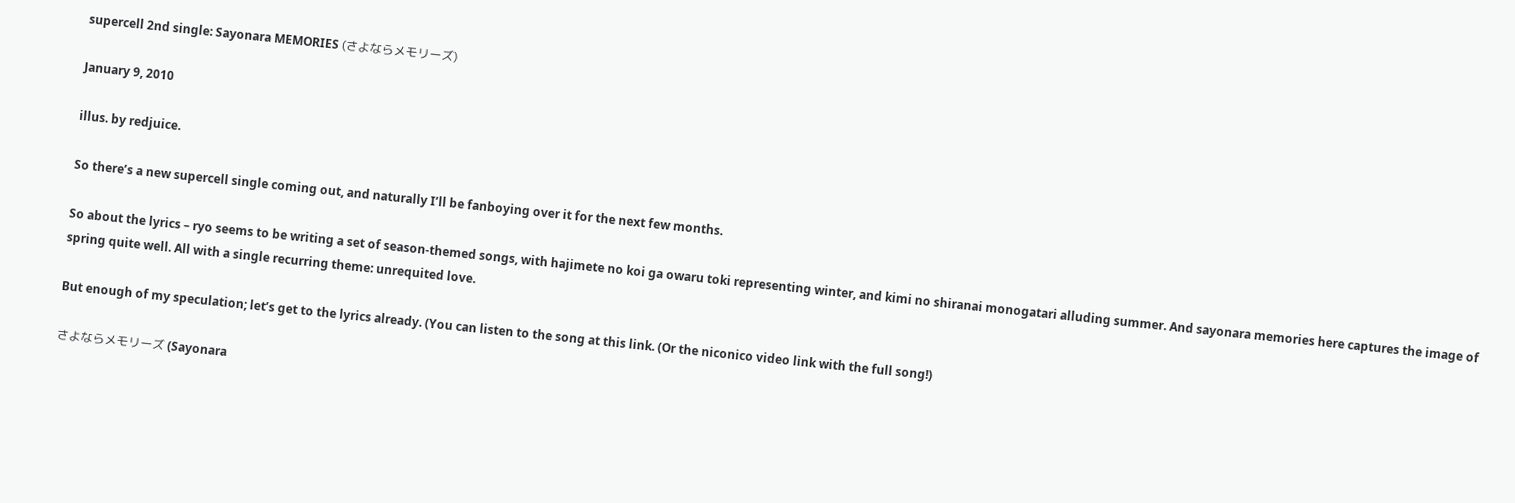supercell 2nd single: Sayonara MEMORIES (さよならメモリーズ)

January 9, 2010

illus. by redjuice.

So there’s a new supercell single coming out, and naturally I’ll be fanboying over it for the next few months.

So about the lyrics – ryo seems to be writing a set of season-themed songs, with hajimete no koi ga owaru toki representing winter, and kimi no shiranai monogatari alluding summer. And sayonara memories here captures the image of spring quite well. All with a single recurring theme: unrequited love.

But enough of my speculation; let’s get to the lyrics already. (You can listen to the song at this link. (Or the niconico video link with the full song!)

さよならメモリーズ (Sayonara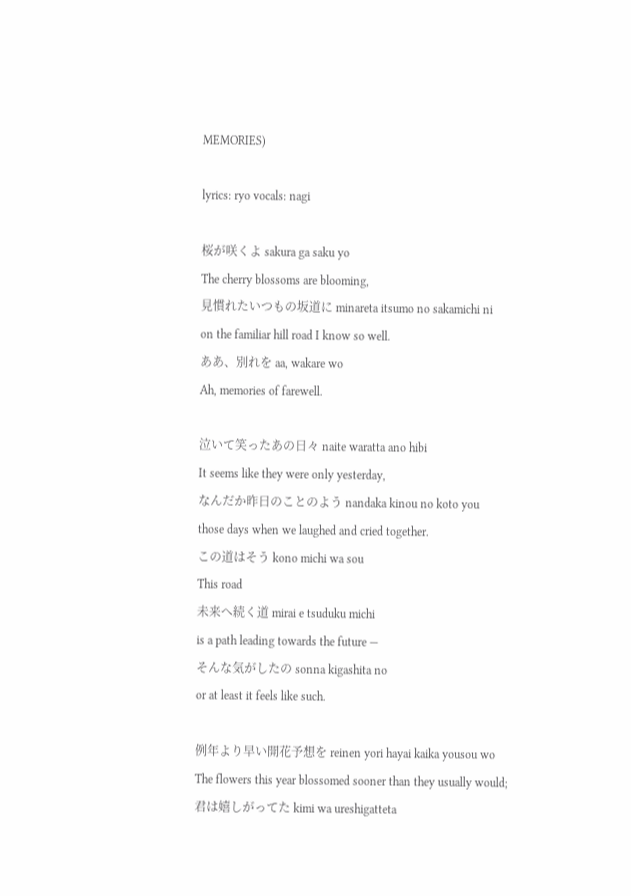MEMORIES)

lyrics: ryo vocals: nagi

桜が咲くよ sakura ga saku yo
The cherry blossoms are blooming,
見慣れたいつもの坂道に minareta itsumo no sakamichi ni
on the familiar hill road I know so well.
ああ、別れを aa, wakare wo
Ah, memories of farewell.

泣いて笑ったあの日々 naite waratta ano hibi
It seems like they were only yesterday,
なんだか昨日のことのよう nandaka kinou no koto you
those days when we laughed and cried together.
この道はそう kono michi wa sou
This road
未来へ続く道 mirai e tsuduku michi
is a path leading towards the future —
そんな気がしたの sonna kigashita no
or at least it feels like such.

例年より早い開花予想を reinen yori hayai kaika yousou wo
The flowers this year blossomed sooner than they usually would;
君は嬉しがってた kimi wa ureshigatteta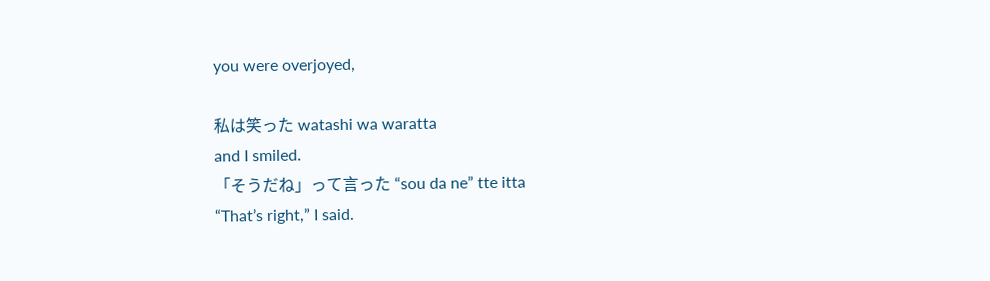you were overjoyed,

私は笑った watashi wa waratta
and I smiled.
「そうだね」って言った “sou da ne” tte itta
“That’s right,” I said.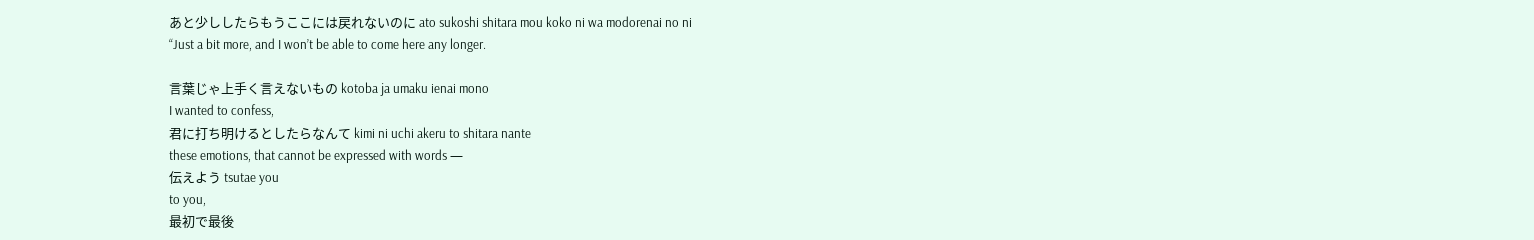あと少ししたらもうここには戻れないのに ato sukoshi shitara mou koko ni wa modorenai no ni
“Just a bit more, and I won’t be able to come here any longer.

言葉じゃ上手く言えないもの kotoba ja umaku ienai mono
I wanted to confess,
君に打ち明けるとしたらなんて kimi ni uchi akeru to shitara nante
these emotions, that cannot be expressed with words —
伝えよう tsutae you
to you,
最初で最後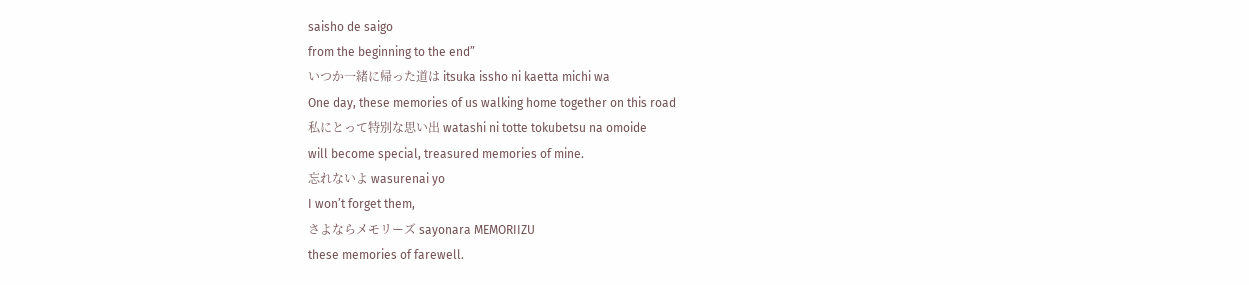saisho de saigo
from the beginning to the end”
いつか一緒に帰った道は itsuka issho ni kaetta michi wa
One day, these memories of us walking home together on this road
私にとって特別な思い出 watashi ni totte tokubetsu na omoide
will become special, treasured memories of mine.
忘れないよ wasurenai yo
I won’t forget them,
さよならメモリーズ sayonara MEMORIIZU
these memories of farewell.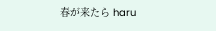春が来たら haru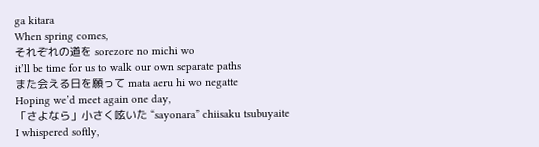ga kitara
When spring comes,
それぞれの道を sorezore no michi wo
it’ll be time for us to walk our own separate paths
また会える日を願って mata aeru hi wo negatte
Hoping we’d meet again one day,
「さよなら」小さく呟いた “sayonara” chiisaku tsubuyaite
I whispered softly,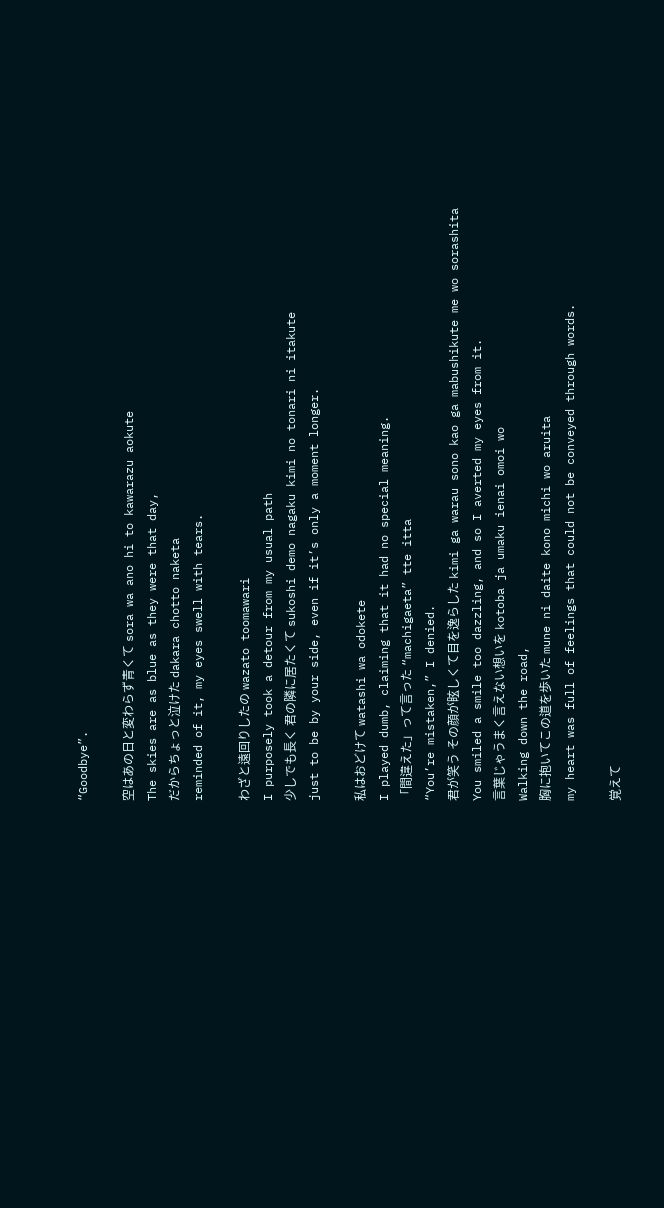“Goodbye”.

空はあの日と変わらず青くて sora wa ano hi to kawarazu aokute
The skies are as blue as they were that day,
だからちょっと泣けた dakara chotto naketa
reminded of it, my eyes swell with tears.

わざと遠回りしたの wazato toomawari
I purposely took a detour from my usual path
少しでも長く 君の隣に居たくて sukoshi demo nagaku kimi no tonari ni itakute
just to be by your side, even if it’s only a moment longer.

私はおどけて watashi wa odokete
I played dumb, claiming that it had no special meaning.
「間違えた」って言った “machigaeta” tte itta
“You’re mistaken,” I denied.
君が笑う その顔が眩しくて目を逸らした kimi ga warau sono kao ga mabushikute me wo sorashita
You smiled a smile too dazzling, and so I averted my eyes from it.
言葉じゃうまく言えない想いを kotoba ja umaku ienai omoi wo
Walking down the road,
胸に抱いてこの道を歩いた mune ni daite kono michi wo aruita
my heart was full of feelings that could not be conveyed through words.

覚えて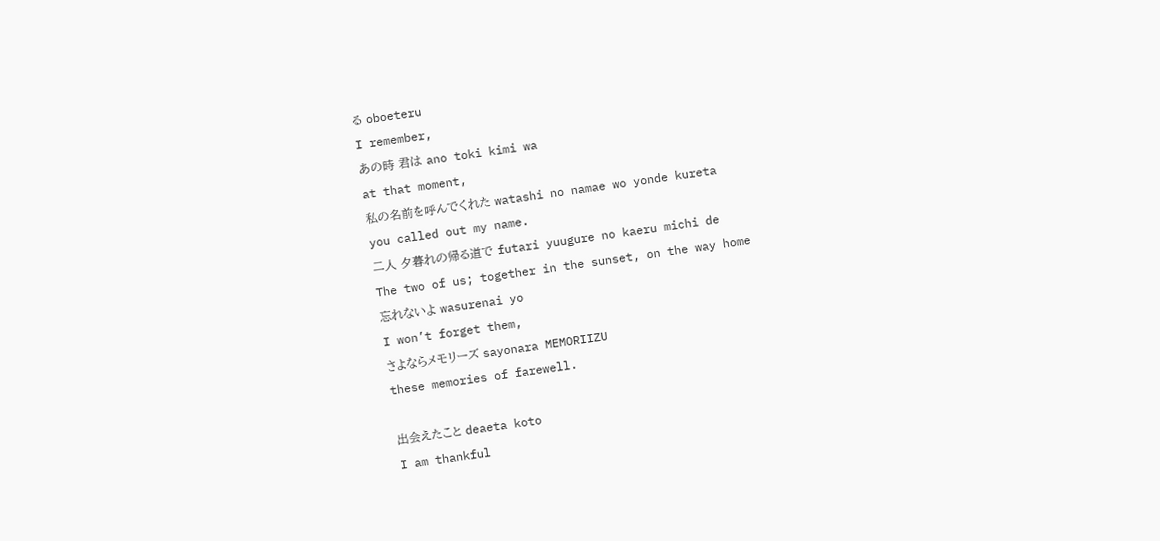る oboeteru
I remember,
あの時 君は ano toki kimi wa
at that moment,
私の名前を呼んでくれた watashi no namae wo yonde kureta
you called out my name.
二人 夕暮れの帰る道で futari yuugure no kaeru michi de
The two of us; together in the sunset, on the way home
忘れないよ wasurenai yo
I won’t forget them,
さよならメモリーズ sayonara MEMORIIZU
these memories of farewell.

出会えたこと deaeta koto
I am thankful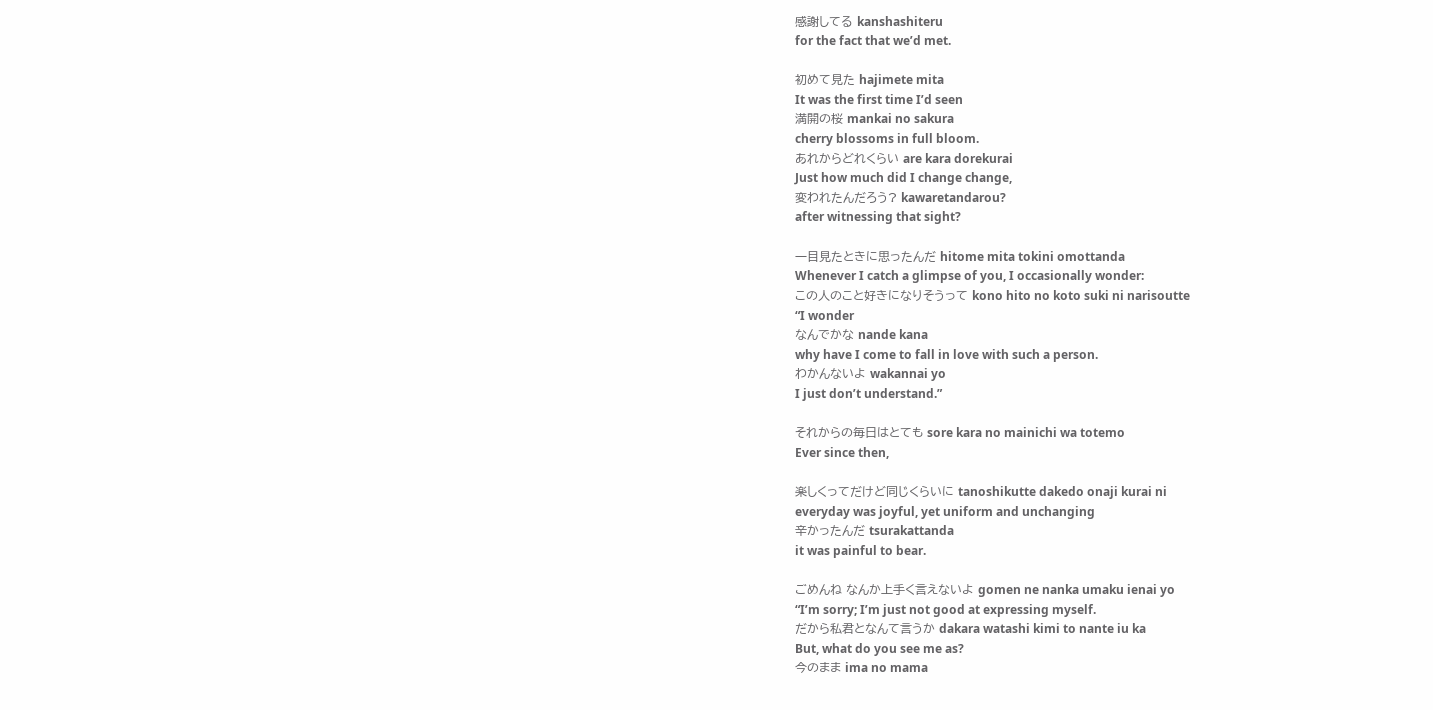感謝してる kanshashiteru
for the fact that we’d met.

初めて見た hajimete mita
It was the first time I’d seen
満開の桜 mankai no sakura
cherry blossoms in full bloom.
あれからどれくらい are kara dorekurai
Just how much did I change change,
変われたんだろう? kawaretandarou?
after witnessing that sight?

一目見たときに思ったんだ hitome mita tokini omottanda
Whenever I catch a glimpse of you, I occasionally wonder:
この人のこと好きになりそうって kono hito no koto suki ni narisoutte
“I wonder
なんでかな nande kana
why have I come to fall in love with such a person.
わかんないよ wakannai yo
I just don’t understand.”

それからの毎日はとても sore kara no mainichi wa totemo
Ever since then,

楽しくってだけど同じくらいに tanoshikutte dakedo onaji kurai ni
everyday was joyful, yet uniform and unchanging
辛かったんだ tsurakattanda
it was painful to bear.

ごめんね なんか上手く言えないよ gomen ne nanka umaku ienai yo
“I’m sorry; I’m just not good at expressing myself.
だから私君となんて言うか dakara watashi kimi to nante iu ka
But, what do you see me as?
今のまま ima no mama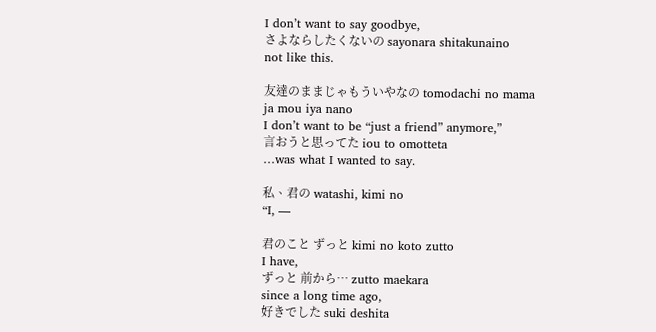I don’t want to say goodbye,
さよならしたくないの sayonara shitakunaino
not like this.

友達のままじゃもういやなの tomodachi no mama ja mou iya nano
I don’t want to be “just a friend” anymore,”
言おうと思ってた iou to omotteta
…was what I wanted to say.

私、君の watashi, kimi no
“I, —

君のこと ずっと kimi no koto zutto
I have,
ずっと 前から… zutto maekara
since a long time ago,
好きでした suki deshita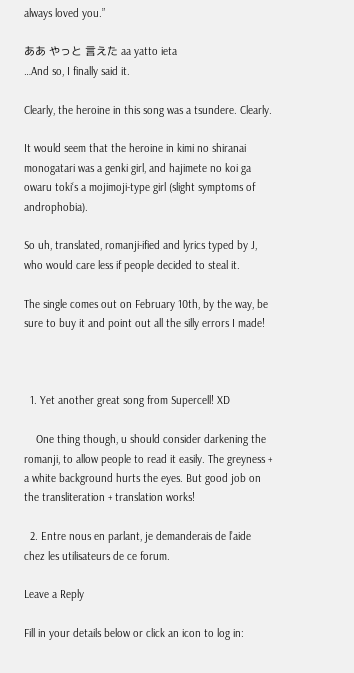always loved you.”

ああ やっと 言えた aa yatto ieta
…And so, I finally said it.

Clearly, the heroine in this song was a tsundere. Clearly.

It would seem that the heroine in kimi no shiranai monogatari was a genki girl, and hajimete no koi ga owaru toki‘s a mojimoji-type girl (slight symptoms of androphobia).

So uh, translated, romanji-ified and lyrics typed by J, who would care less if people decided to steal it.

The single comes out on February 10th, by the way, be sure to buy it and point out all the silly errors I made!



  1. Yet another great song from Supercell! XD

    One thing though, u should consider darkening the romanji, to allow people to read it easily. The greyness + a white background hurts the eyes. But good job on the transliteration + translation works!

  2. Entre nous en parlant, je demanderais de l’aide chez les utilisateurs de ce forum.

Leave a Reply

Fill in your details below or click an icon to log in: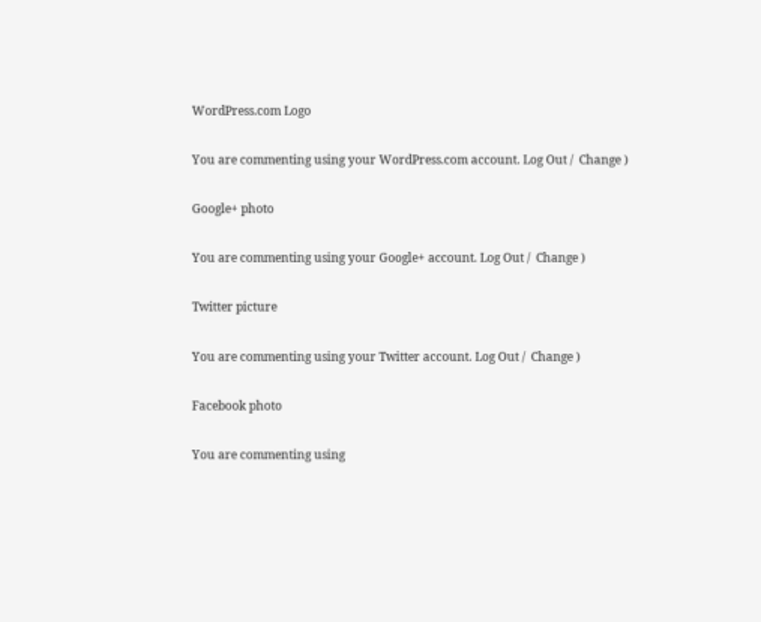WordPress.com Logo

You are commenting using your WordPress.com account. Log Out /  Change )

Google+ photo

You are commenting using your Google+ account. Log Out /  Change )

Twitter picture

You are commenting using your Twitter account. Log Out /  Change )

Facebook photo

You are commenting using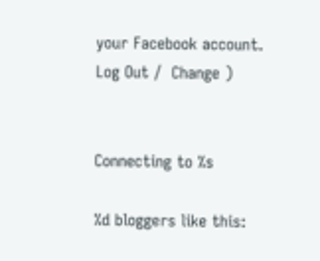your Facebook account. Log Out /  Change )


Connecting to %s

%d bloggers like this: